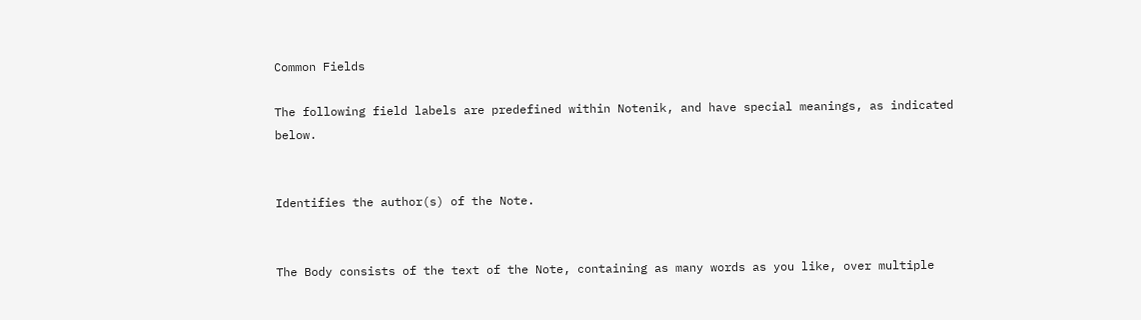Common Fields

The following field labels are predefined within Notenik, and have special meanings, as indicated below.


Identifies the author(s) of the Note.


The Body consists of the text of the Note, containing as many words as you like, over multiple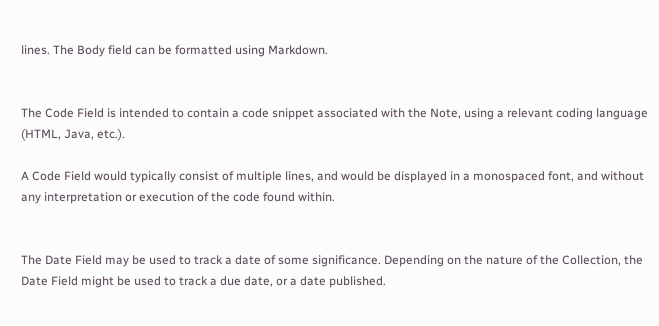lines. The Body field can be formatted using Markdown.


The Code Field is intended to contain a code snippet associated with the Note, using a relevant coding language (HTML, Java, etc.).

A Code Field would typically consist of multiple lines, and would be displayed in a monospaced font, and without any interpretation or execution of the code found within.


The Date Field may be used to track a date of some significance. Depending on the nature of the Collection, the Date Field might be used to track a due date, or a date published.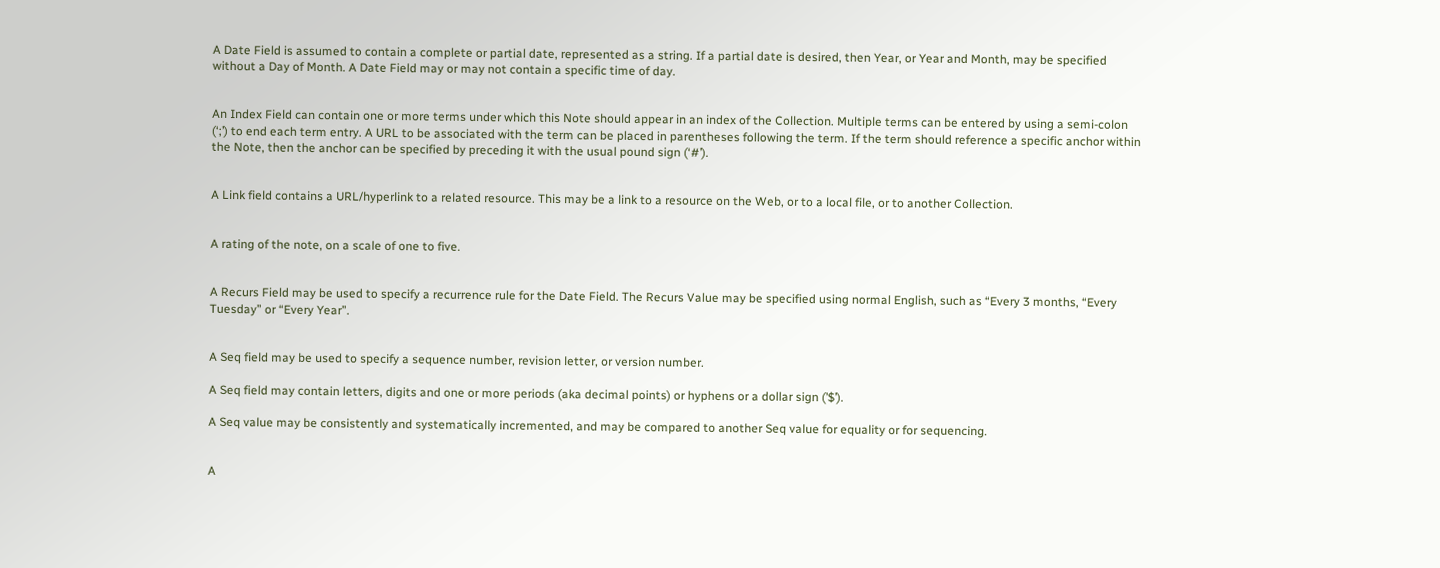A Date Field is assumed to contain a complete or partial date, represented as a string. If a partial date is desired, then Year, or Year and Month, may be specified without a Day of Month. A Date Field may or may not contain a specific time of day.


An Index Field can contain one or more terms under which this Note should appear in an index of the Collection. Multiple terms can be entered by using a semi-colon (‘;’) to end each term entry. A URL to be associated with the term can be placed in parentheses following the term. If the term should reference a specific anchor within the Note, then the anchor can be specified by preceding it with the usual pound sign (‘#’).


A Link field contains a URL/hyperlink to a related resource. This may be a link to a resource on the Web, or to a local file, or to another Collection.


A rating of the note, on a scale of one to five.


A Recurs Field may be used to specify a recurrence rule for the Date Field. The Recurs Value may be specified using normal English, such as “Every 3 months, “Every Tuesday” or “Every Year”.


A Seq field may be used to specify a sequence number, revision letter, or version number.

A Seq field may contain letters, digits and one or more periods (aka decimal points) or hyphens or a dollar sign (’$’).

A Seq value may be consistently and systematically incremented, and may be compared to another Seq value for equality or for sequencing.


A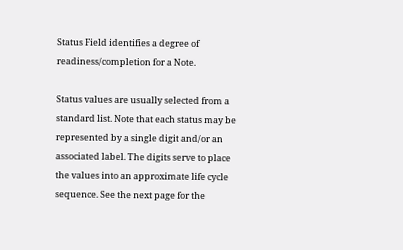Status Field identifies a degree of readiness/completion for a Note.

Status values are usually selected from a standard list. Note that each status may be represented by a single digit and/or an associated label. The digits serve to place the values into an approximate life cycle sequence. See the next page for the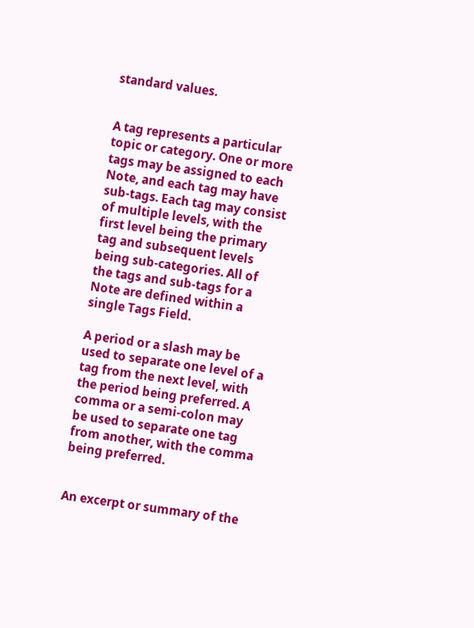standard values.


A tag represents a particular topic or category. One or more tags may be assigned to each Note, and each tag may have sub-tags. Each tag may consist of multiple levels, with the first level being the primary tag and subsequent levels being sub-categories. All of the tags and sub-tags for a Note are defined within a single Tags Field.

A period or a slash may be used to separate one level of a tag from the next level, with the period being preferred. A comma or a semi-colon may be used to separate one tag from another, with the comma being preferred.


An excerpt or summary of the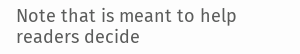Note that is meant to help readers decide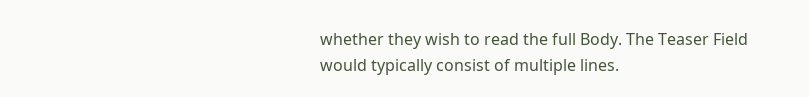whether they wish to read the full Body. The Teaser Field would typically consist of multiple lines.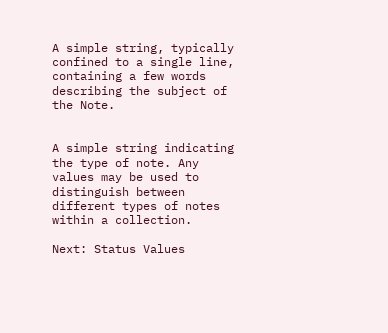A simple string, typically confined to a single line, containing a few words describing the subject of the Note.


A simple string indicating the type of note. Any values may be used to distinguish between different types of notes within a collection.

Next: Status Values